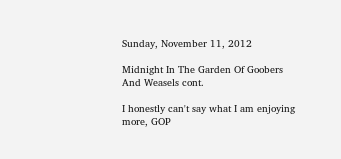Sunday, November 11, 2012

Midnight In The Garden Of Goobers And Weasels cont.

I honestly can't say what I am enjoying more, GOP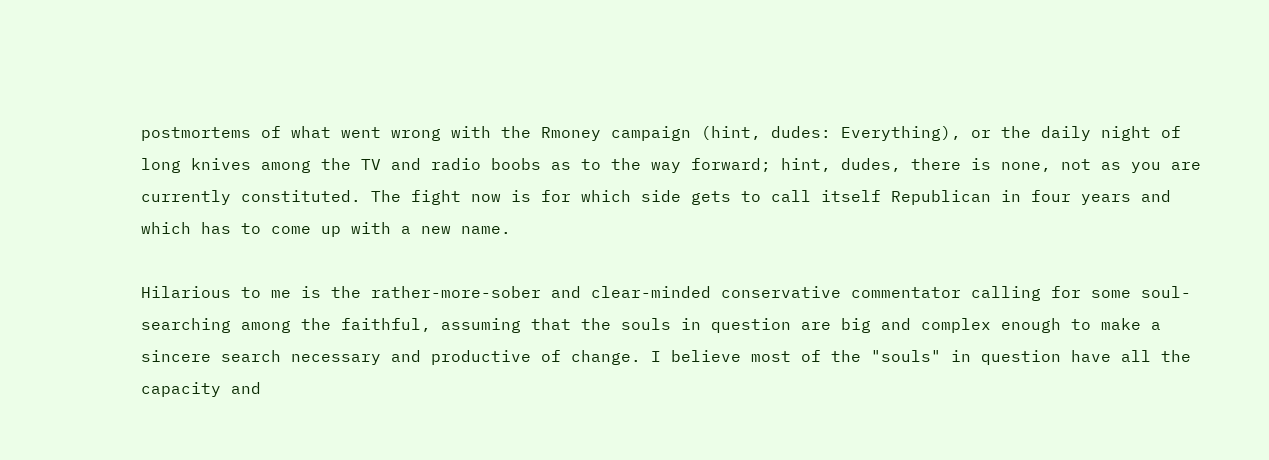postmortems of what went wrong with the Rmoney campaign (hint, dudes: Everything), or the daily night of long knives among the TV and radio boobs as to the way forward; hint, dudes, there is none, not as you are currently constituted. The fight now is for which side gets to call itself Republican in four years and which has to come up with a new name.

Hilarious to me is the rather-more-sober and clear-minded conservative commentator calling for some soul-searching among the faithful, assuming that the souls in question are big and complex enough to make a sincere search necessary and productive of change. I believe most of the "souls" in question have all the capacity and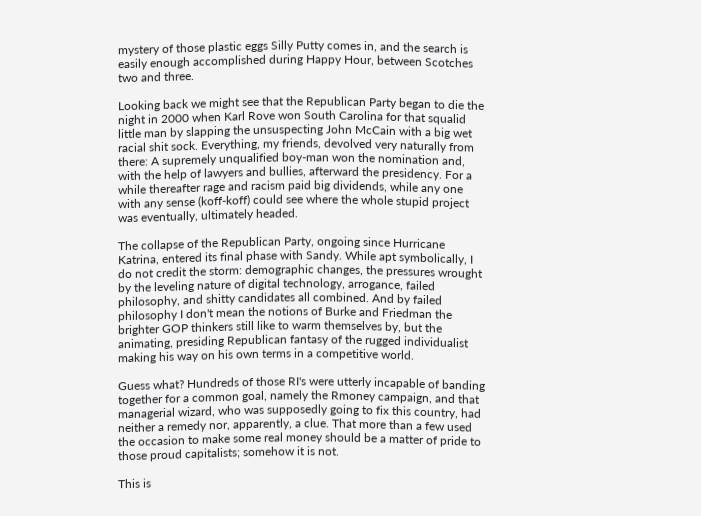mystery of those plastic eggs Silly Putty comes in, and the search is easily enough accomplished during Happy Hour, between Scotches two and three.

Looking back we might see that the Republican Party began to die the night in 2000 when Karl Rove won South Carolina for that squalid little man by slapping the unsuspecting John McCain with a big wet racial shit sock. Everything, my friends, devolved very naturally from there: A supremely unqualified boy-man won the nomination and, with the help of lawyers and bullies, afterward the presidency. For a while thereafter rage and racism paid big dividends, while any one with any sense (koff-koff) could see where the whole stupid project was eventually, ultimately headed.

The collapse of the Republican Party, ongoing since Hurricane Katrina, entered its final phase with Sandy. While apt symbolically, I do not credit the storm: demographic changes, the pressures wrought by the leveling nature of digital technology, arrogance, failed philosophy, and shitty candidates all combined. And by failed philosophy I don't mean the notions of Burke and Friedman the brighter GOP thinkers still like to warm themselves by, but the animating, presiding Republican fantasy of the rugged individualist making his way on his own terms in a competitive world.

Guess what? Hundreds of those RI's were utterly incapable of banding together for a common goal, namely the Rmoney campaign, and that managerial wizard, who was supposedly going to fix this country, had neither a remedy nor, apparently, a clue. That more than a few used the occasion to make some real money should be a matter of pride to those proud capitalists; somehow it is not.

This is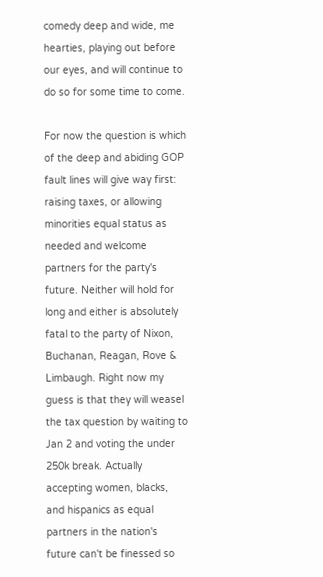comedy deep and wide, me hearties, playing out before our eyes, and will continue to do so for some time to come.

For now the question is which of the deep and abiding GOP fault lines will give way first: raising taxes, or allowing minorities equal status as needed and welcome partners for the party's future. Neither will hold for long and either is absolutely fatal to the party of Nixon, Buchanan, Reagan, Rove & Limbaugh. Right now my guess is that they will weasel the tax question by waiting to Jan 2 and voting the under 250k break. Actually accepting women, blacks, and hispanics as equal partners in the nation's future can't be finessed so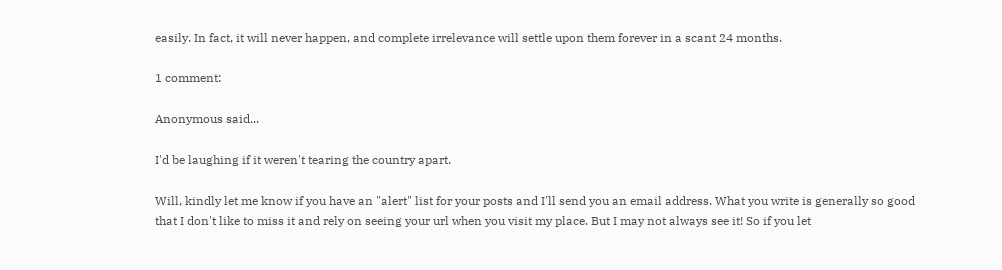easily. In fact, it will never happen, and complete irrelevance will settle upon them forever in a scant 24 months.

1 comment:

Anonymous said...

I'd be laughing if it weren't tearing the country apart.

Will, kindly let me know if you have an "alert" list for your posts and I'll send you an email address. What you write is generally so good that I don't like to miss it and rely on seeing your url when you visit my place. But I may not always see it! So if you let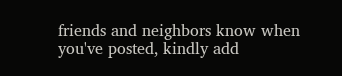friends and neighbors know when you've posted, kindly add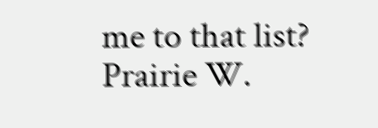me to that list?
Prairie W.